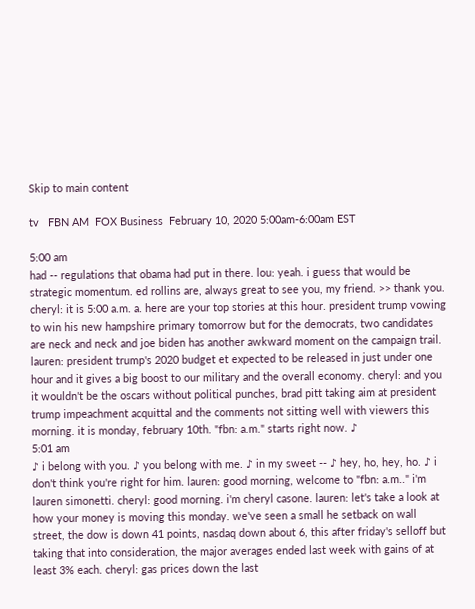Skip to main content

tv   FBN AM  FOX Business  February 10, 2020 5:00am-6:00am EST

5:00 am
had -- regulations that obama had put in there. lou: yeah. i guess that would be strategic momentum. ed rollins are, always great to see you, my friend. >> thank you. cheryl: it is 5:00 a.m. a. here are your top stories at this hour. president trump vowing to win his new hampshire primary tomorrow but for the democrats, two candidates are neck and neck and joe biden has another awkward moment on the campaign trail. lauren: president trump's 2020 budget et expected to be released in just under one hour and it gives a big boost to our military and the overall economy. cheryl: and you it wouldn't be the oscars without political punches, brad pitt taking aim at president trump impeachment acquittal and the comments not sitting well with viewers this morning. it is monday, february 10th. "fbn: a.m." starts right now. ♪
5:01 am
♪ i belong with you. ♪ you belong with me. ♪ in my sweet -- ♪ hey, ho, hey, ho. ♪ i don't think you're right for him. lauren: good morning, welcome to "fbn: a.m.." i'm lauren simonetti. cheryl: good morning. i'm cheryl casone. lauren: let's take a look at how your money is moving this monday. we've seen a small he setback on wall street, the dow is down 41 points, nasdaq down about 6, this after friday's selloff but taking that into consideration, the major averages ended last week with gains of at least 3% each. cheryl: gas prices down the last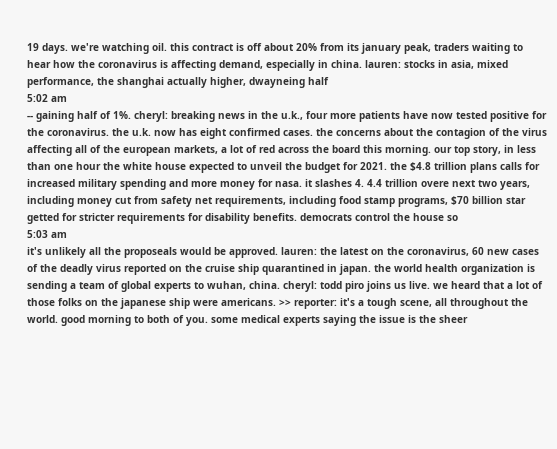19 days. we're watching oil. this contract is off about 20% from its january peak, traders waiting to hear how the coronavirus is affecting demand, especially in china. lauren: stocks in asia, mixed performance, the shanghai actually higher, dwayneing half
5:02 am
-- gaining half of 1%. cheryl: breaking news in the u.k., four more patients have now tested positive for the coronavirus. the u.k. now has eight confirmed cases. the concerns about the contagion of the virus affecting all of the european markets, a lot of red across the board this morning. our top story, in less than one hour the white house expected to unveil the budget for 2021. the $4.8 trillion plans calls for increased military spending and more money for nasa. it slashes 4. 4.4 trillion overe next two years, including money cut from safety net requirements, including food stamp programs, $70 billion star getted for stricter requirements for disability benefits. democrats control the house so
5:03 am
it's unlikely all the proposeals would be approved. lauren: the latest on the coronavirus, 60 new cases of the deadly virus reported on the cruise ship quarantined in japan. the world health organization is sending a team of global experts to wuhan, china. cheryl: todd piro joins us live. we heard that a lot of those folks on the japanese ship were americans. >> reporter: it's a tough scene, all throughout the world. good morning to both of you. some medical experts saying the issue is the sheer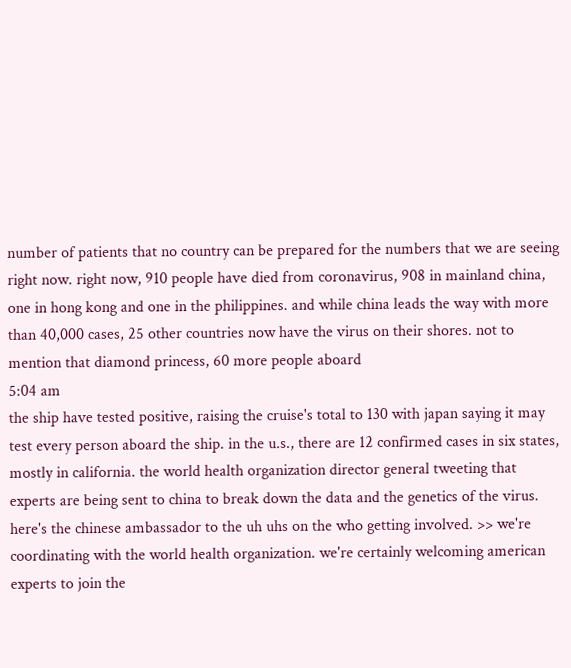number of patients that no country can be prepared for the numbers that we are seeing right now. right now, 910 people have died from coronavirus, 908 in mainland china, one in hong kong and one in the philippines. and while china leads the way with more than 40,000 cases, 25 other countries now have the virus on their shores. not to mention that diamond princess, 60 more people aboard
5:04 am
the ship have tested positive, raising the cruise's total to 130 with japan saying it may test every person aboard the ship. in the u.s., there are 12 confirmed cases in six states, mostly in california. the world health organization director general tweeting that experts are being sent to china to break down the data and the genetics of the virus. here's the chinese ambassador to the uh uhs on the who getting involved. >> we're coordinating with the world health organization. we're certainly welcoming american experts to join the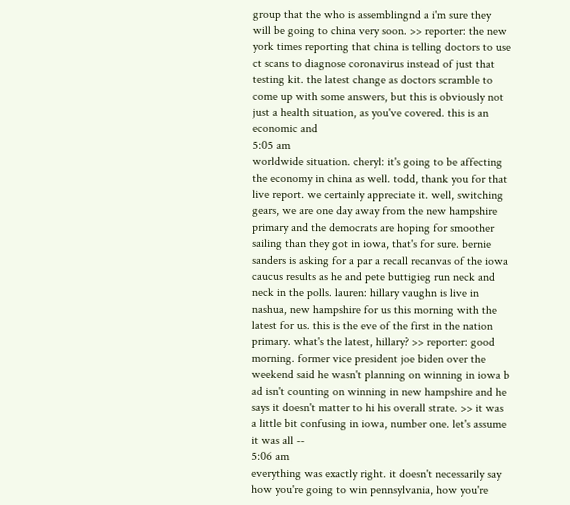group that the who is assemblingnd a i'm sure they will be going to china very soon. >> reporter: the new york times reporting that china is telling doctors to use ct scans to diagnose coronavirus instead of just that testing kit. the latest change as doctors scramble to come up with some answers, but this is obviously not just a health situation, as you've covered. this is an economic and
5:05 am
worldwide situation. cheryl: it's going to be affecting the economy in china as well. todd, thank you for that live report. we certainly appreciate it. well, switching gears, we are one day away from the new hampshire primary and the democrats are hoping for smoother sailing than they got in iowa, that's for sure. bernie sanders is asking for a par a recall recanvas of the iowa caucus results as he and pete buttigieg run neck and neck in the polls. lauren: hillary vaughn is live in nashua, new hampshire for us this morning with the latest for us. this is the eve of the first in the nation primary. what's the latest, hillary? >> reporter: good morning. former vice president joe biden over the weekend said he wasn't planning on winning in iowa b ad isn't counting on winning in new hampshire and he says it doesn't matter to hi his overall strate. >> it was a little bit confusing in iowa, number one. let's assume it was all --
5:06 am
everything was exactly right. it doesn't necessarily say how you're going to win pennsylvania, how you're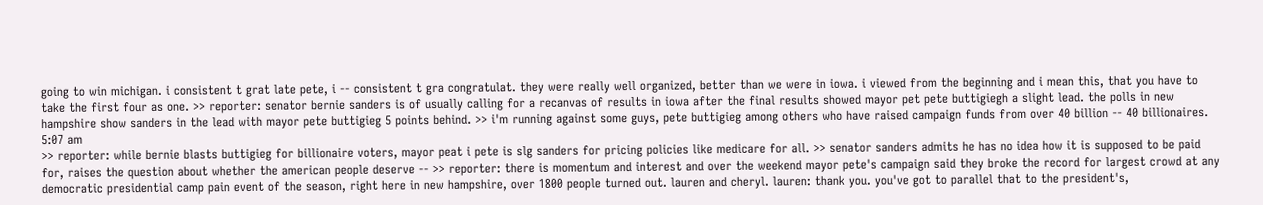going to win michigan. i consistent t grat late pete, i -- consistent t gra congratulat. they were really well organized, better than we were in iowa. i viewed from the beginning and i mean this, that you have to take the first four as one. >> reporter: senator bernie sanders is of usually calling for a recanvas of results in iowa after the final results showed mayor pet pete buttigiegh a slight lead. the polls in new hampshire show sanders in the lead with mayor pete buttigieg 5 points behind. >> i'm running against some guys, pete buttigieg among others who have raised campaign funds from over 40 billion -- 40 billionaires.
5:07 am
>> reporter: while bernie blasts buttigieg for billionaire voters, mayor peat i pete is slg sanders for pricing policies like medicare for all. >> senator sanders admits he has no idea how it is supposed to be paid for, raises the question about whether the american people deserve -- >> reporter: there is momentum and interest and over the weekend mayor pete's campaign said they broke the record for largest crowd at any democratic presidential camp pain event of the season, right here in new hampshire, over 1800 people turned out. lauren and cheryl. lauren: thank you. you've got to parallel that to the president's,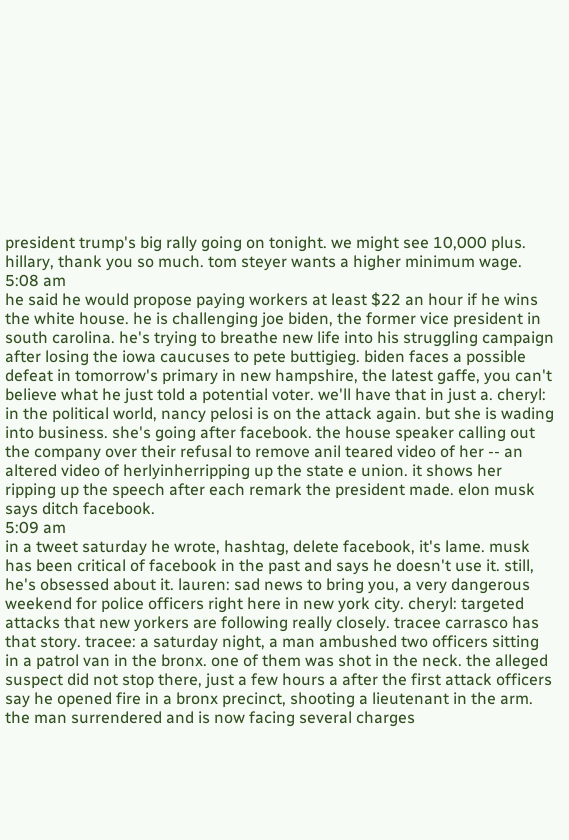president trump's big rally going on tonight. we might see 10,000 plus. hillary, thank you so much. tom steyer wants a higher minimum wage.
5:08 am
he said he would propose paying workers at least $22 an hour if he wins the white house. he is challenging joe biden, the former vice president in south carolina. he's trying to breathe new life into his struggling campaign after losing the iowa caucuses to pete buttigieg. biden faces a possible defeat in tomorrow's primary in new hampshire, the latest gaffe, you can't believe what he just told a potential voter. we'll have that in just a. cheryl: in the political world, nancy pelosi is on the attack again. but she is wading into business. she's going after facebook. the house speaker calling out the company over their refusal to remove anil teared video of her -- an altered video of herlyinherripping up the state e union. it shows her ripping up the speech after each remark the president made. elon musk says ditch facebook.
5:09 am
in a tweet saturday he wrote, hashtag, delete facebook, it's lame. musk has been critical of facebook in the past and says he doesn't use it. still, he's obsessed about it. lauren: sad news to bring you, a very dangerous weekend for police officers right here in new york city. cheryl: targeted attacks that new yorkers are following really closely. tracee carrasco has that story. tracee: a saturday night, a man ambushed two officers sitting in a patrol van in the bronx. one of them was shot in the neck. the alleged suspect did not stop there, just a few hours a after the first attack officers say he opened fire in a bronx precinct, shooting a lieutenant in the arm. the man surrendered and is now facing several charges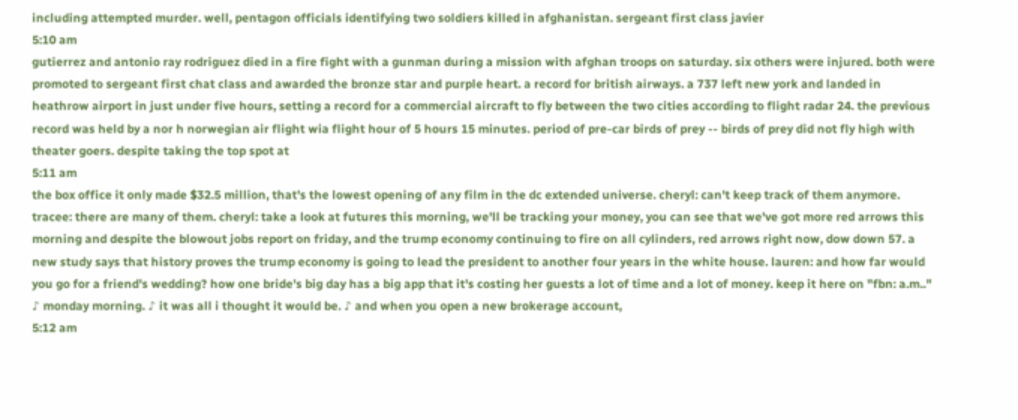including attempted murder. well, pentagon officials identifying two soldiers killed in afghanistan. sergeant first class javier
5:10 am
gutierrez and antonio ray rodriguez died in a fire fight with a gunman during a mission with afghan troops on saturday. six others were injured. both were promoted to sergeant first chat class and awarded the bronze star and purple heart. a record for british airways. a 737 left new york and landed in heathrow airport in just under five hours, setting a record for a commercial aircraft to fly between the two cities according to flight radar 24. the previous record was held by a nor h norwegian air flight wia flight hour of 5 hours 15 minutes. period of pre-car birds of prey -- birds of prey did not fly high with theater goers. despite taking the top spot at
5:11 am
the box office it only made $32.5 million, that's the lowest opening of any film in the dc extended universe. cheryl: can't keep track of them anymore. tracee: there are many of them. cheryl: take a look at futures this morning, we'll be tracking your money, you can see that we've got more red arrows this morning and despite the blowout jobs report on friday, and the trump economy continuing to fire on all cylinders, red arrows right now, dow down 57. a new study says that history proves the trump economy is going to lead the president to another four years in the white house. lauren: and how far would you go for a friend's wedding? how one bride's big day has a big app that it's costing her guests a lot of time and a lot of money. keep it here on "fbn: a.m.." ♪ monday morning. ♪ it was all i thought it would be. ♪ and when you open a new brokerage account,
5:12 am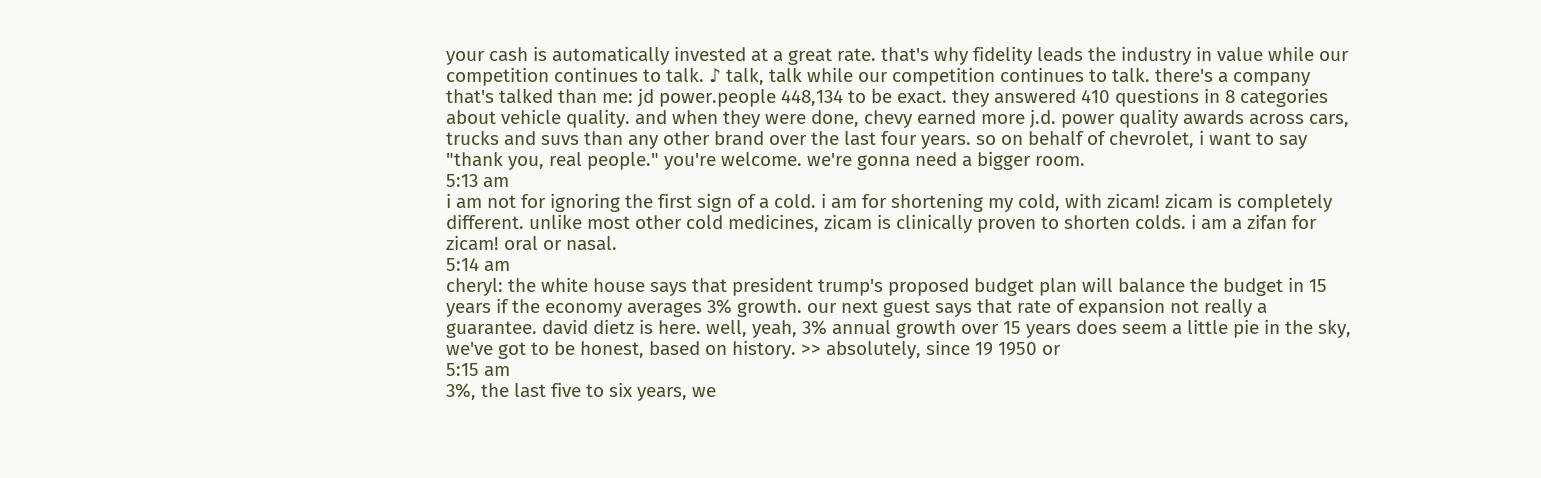your cash is automatically invested at a great rate. that's why fidelity leads the industry in value while our competition continues to talk. ♪ talk, talk while our competition continues to talk. there's a company that's talked than me: jd power.people 448,134 to be exact. they answered 410 questions in 8 categories about vehicle quality. and when they were done, chevy earned more j.d. power quality awards across cars, trucks and suvs than any other brand over the last four years. so on behalf of chevrolet, i want to say "thank you, real people." you're welcome. we're gonna need a bigger room.
5:13 am
i am not for ignoring the first sign of a cold. i am for shortening my cold, with zicam! zicam is completely different. unlike most other cold medicines, zicam is clinically proven to shorten colds. i am a zifan for zicam! oral or nasal.
5:14 am
cheryl: the white house says that president trump's proposed budget plan will balance the budget in 15 years if the economy averages 3% growth. our next guest says that rate of expansion not really a guarantee. david dietz is here. well, yeah, 3% annual growth over 15 years does seem a little pie in the sky, we've got to be honest, based on history. >> absolutely, since 19 1950 or
5:15 am
3%, the last five to six years, we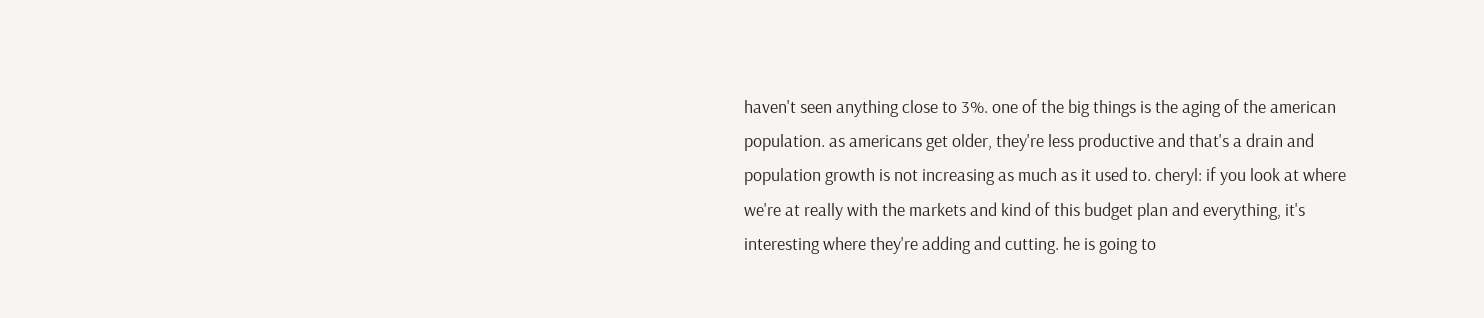haven't seen anything close to 3%. one of the big things is the aging of the american population. as americans get older, they're less productive and that's a drain and population growth is not increasing as much as it used to. cheryl: if you look at where we're at really with the markets and kind of this budget plan and everything, it's interesting where they're adding and cutting. he is going to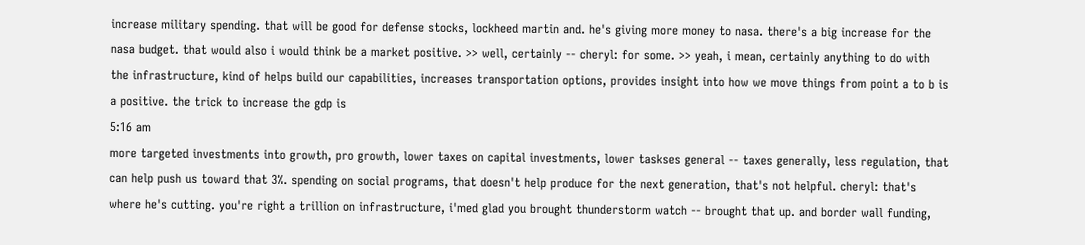increase military spending. that will be good for defense stocks, lockheed martin and. he's giving more money to nasa. there's a big increase for the nasa budget. that would also i would think be a market positive. >> well, certainly -- cheryl: for some. >> yeah, i mean, certainly anything to do with the infrastructure, kind of helps build our capabilities, increases transportation options, provides insight into how we move things from point a to b is a positive. the trick to increase the gdp is
5:16 am
more targeted investments into growth, pro growth, lower taxes on capital investments, lower taskses general -- taxes generally, less regulation, that can help push us toward that 3%. spending on social programs, that doesn't help produce for the next generation, that's not helpful. cheryl: that's where he's cutting. you're right a trillion on infrastructure, i'med glad you brought thunderstorm watch -- brought that up. and border wall funding,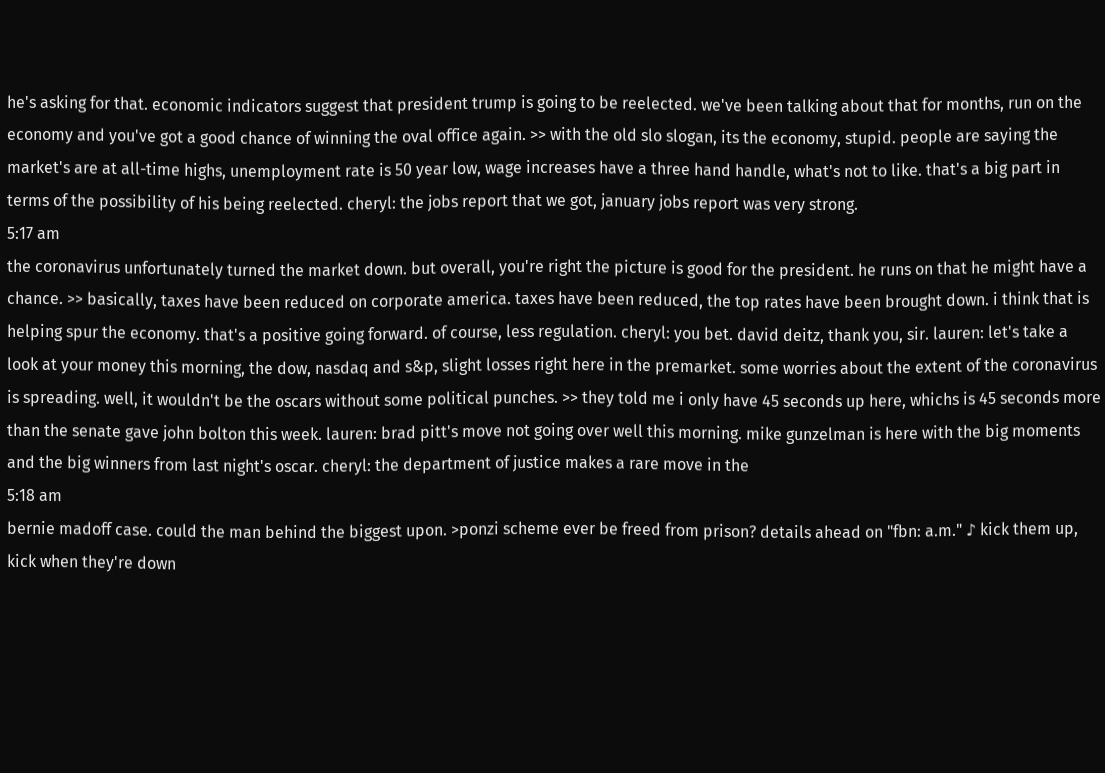he's asking for that. economic indicators suggest that president trump is going to be reelected. we've been talking about that for months, run on the economy and you've got a good chance of winning the oval office again. >> with the old slo slogan, its the economy, stupid. people are saying the market's are at all-time highs, unemployment rate is 50 year low, wage increases have a three hand handle, what's not to like. that's a big part in terms of the possibility of his being reelected. cheryl: the jobs report that we got, january jobs report was very strong.
5:17 am
the coronavirus unfortunately turned the market down. but overall, you're right the picture is good for the president. he runs on that he might have a chance. >> basically, taxes have been reduced on corporate america. taxes have been reduced, the top rates have been brought down. i think that is helping spur the economy. that's a positive going forward. of course, less regulation. cheryl: you bet. david deitz, thank you, sir. lauren: let's take a look at your money this morning, the dow, nasdaq and s&p, slight losses right here in the premarket. some worries about the extent of the coronavirus is spreading. well, it wouldn't be the oscars without some political punches. >> they told me i only have 45 seconds up here, whichs is 45 seconds more than the senate gave john bolton this week. lauren: brad pitt's move not going over well this morning. mike gunzelman is here with the big moments and the big winners from last night's oscar. cheryl: the department of justice makes a rare move in the
5:18 am
bernie madoff case. could the man behind the biggest upon. >ponzi scheme ever be freed from prison? details ahead on "fbn: a.m." ♪ kick them up, kick when they're down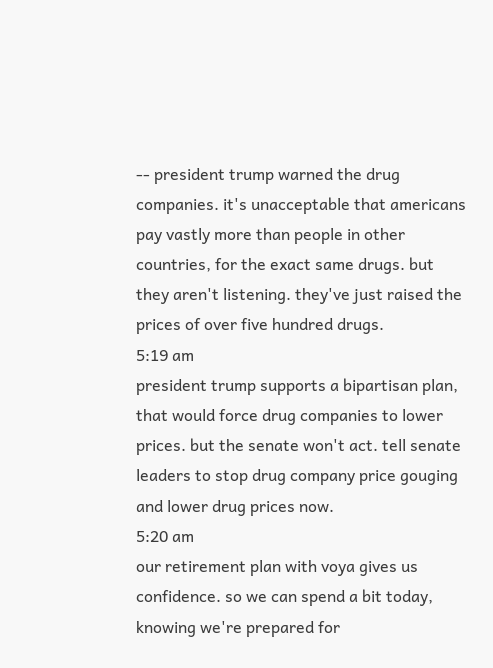-- president trump warned the drug companies. it's unacceptable that americans pay vastly more than people in other countries, for the exact same drugs. but they aren't listening. they've just raised the prices of over five hundred drugs.
5:19 am
president trump supports a bipartisan plan, that would force drug companies to lower prices. but the senate won't act. tell senate leaders to stop drug company price gouging and lower drug prices now.
5:20 am
our retirement plan with voya gives us confidence. so we can spend a bit today, knowing we're prepared for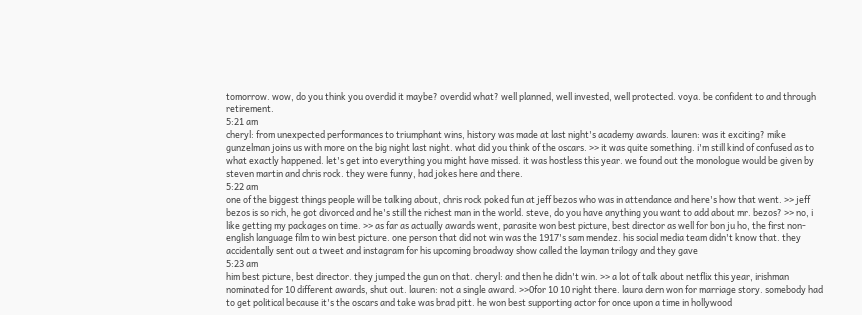tomorrow. wow, do you think you overdid it maybe? overdid what? well planned, well invested, well protected. voya. be confident to and through retirement.
5:21 am
cheryl: from unexpected performances to triumphant wins, history was made at last night's academy awards. lauren: was it exciting? mike gunzelman joins us with more on the big night last night. what did you think of the oscars. >> it was quite something. i'm still kind of confused as to what exactly happened. let's get into everything you might have missed. it was hostless this year. we found out the monologue would be given by steven martin and chris rock. they were funny, had jokes here and there.
5:22 am
one of the biggest things people will be talking about, chris rock poked fun at jeff bezos who was in attendance and here's how that went. >> jeff bezos is so rich, he got divorced and he's still the richest man in the world. steve, do you have anything you want to add about mr. bezos? >> no, i like getting my packages on time. >> as far as actually awards went, parasite won best picture, best director as well for bon ju ho, the first non-english language film to win best picture. one person that did not win was the 1917's sam mendez. his social media team didn't know that. they accidentally sent out a tweet and instagram for his upcoming broadway show called the layman trilogy and they gave
5:23 am
him best picture, best director. they jumped the gun on that. cheryl: and then he didn't win. >> a lot of talk about netflix this year, irishman nominated for 10 different awards, shut out. lauren: not a single award. >>0for 10 10 right there. laura dern won for marriage story. somebody had to get political because it's the oscars and take was brad pitt. he won best supporting actor for once upon a time in hollywood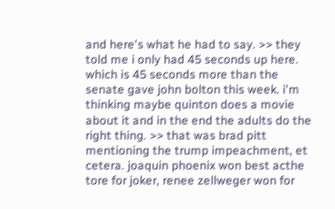and here's what he had to say. >> they told me i only had 45 seconds up here. which is 45 seconds more than the senate gave john bolton this week. i'm thinking maybe quinton does a movie about it and in the end the adults do the right thing. >> that was brad pitt mentioning the trump impeachment, et cetera. joaquin phoenix won best acthe tore for joker, renee zellweger won for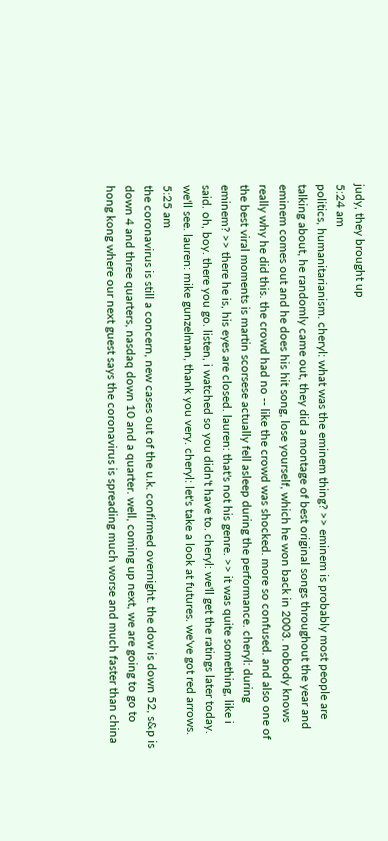judy, they brought up
5:24 am
politics, humanitarianism. cheryl: what was the eminem thing? >> eminem is probably most people are talking about, he randomly came out, they did a montage of best original songs throughout the year and eminem comes out and he does his hit song, lose yourself, which he won back in 2003. nobody knows really why he did this. the crowd had no -- like the crowd was shocked. more so confused. and also one of the best viral moments is martin scorsese actually fell asleep during the performance. cheryl: during eminem? >> there he is, his eyes are closed. lauren: that's not his genre. >> it was quite something, like i said. oh, boy. there you go. listen, i watched so you didn't have to. cheryl: we'll get the ratings later today. we'll see. lauren: mike gunzelman, thank you very. cheryl: let's take a look at futures. we've got red arrows.
5:25 am
the coronavirus is still a concern, new cases out of the u.k. confirmed overnight. the dow is down 52, s&p is down 4 and three quarters, nasdaq down 10 and a quarter. well, coming up next, we are going to go to hong kong where our next guest says the coronavirus is spreading much worse and much faster than china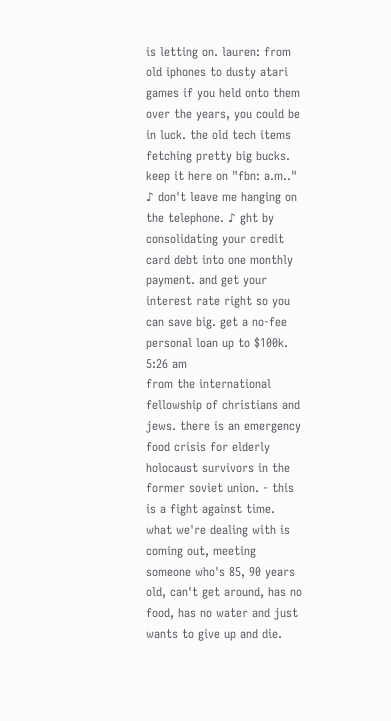is letting on. lauren: from old iphones to dusty atari games if you held onto them over the years, you could be in luck. the old tech items fetching pretty big bucks. keep it here on "fbn: a.m.." ♪ don't leave me hanging on the telephone. ♪ ght by consolidating your credit card debt into one monthly payment. and get your interest rate right so you can save big. get a no-fee personal loan up to $100k.
5:26 am
from the international fellowship of christians and jews. there is an emergency food crisis for elderly holocaust survivors in the former soviet union. - this is a fight against time. what we're dealing with is coming out, meeting someone who's 85, 90 years old, can't get around, has no food, has no water and just wants to give up and die.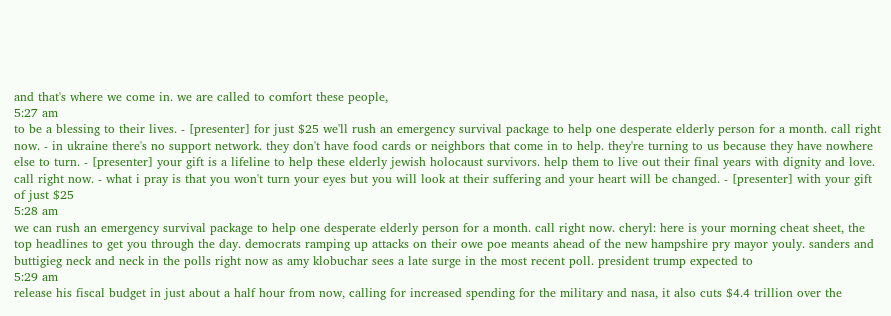and that's where we come in. we are called to comfort these people,
5:27 am
to be a blessing to their lives. - [presenter] for just $25 we'll rush an emergency survival package to help one desperate elderly person for a month. call right now. - in ukraine there's no support network. they don't have food cards or neighbors that come in to help. they're turning to us because they have nowhere else to turn. - [presenter] your gift is a lifeline to help these elderly jewish holocaust survivors. help them to live out their final years with dignity and love. call right now. - what i pray is that you won't turn your eyes but you will look at their suffering and your heart will be changed. - [presenter] with your gift of just $25
5:28 am
we can rush an emergency survival package to help one desperate elderly person for a month. call right now. cheryl: here is your morning cheat sheet, the top headlines to get you through the day. democrats ramping up attacks on their owe poe meants ahead of the new hampshire pry mayor youly. sanders and buttigieg neck and neck in the polls right now as amy klobuchar sees a late surge in the most recent poll. president trump expected to
5:29 am
release his fiscal budget in just about a half hour from now, calling for increased spending for the military and nasa, it also cuts $4.4 trillion over the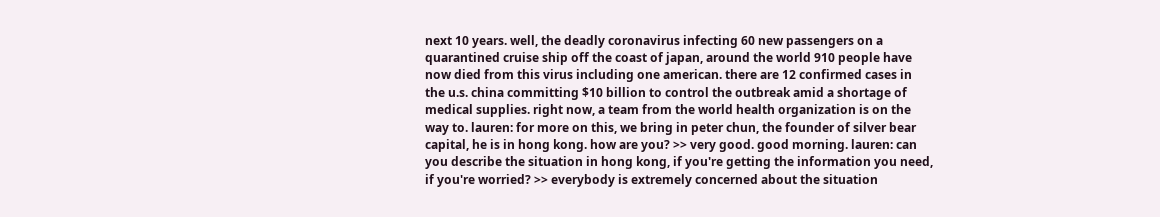next 10 years. well, the deadly coronavirus infecting 60 new passengers on a quarantined cruise ship off the coast of japan, around the world 910 people have now died from this virus including one american. there are 12 confirmed cases in the u.s. china committing $10 billion to control the outbreak amid a shortage of medical supplies. right now, a team from the world health organization is on the way to. lauren: for more on this, we bring in peter chun, the founder of silver bear capital, he is in hong kong. how are you? >> very good. good morning. lauren: can you describe the situation in hong kong, if you're getting the information you need, if you're worried? >> everybody is extremely concerned about the situation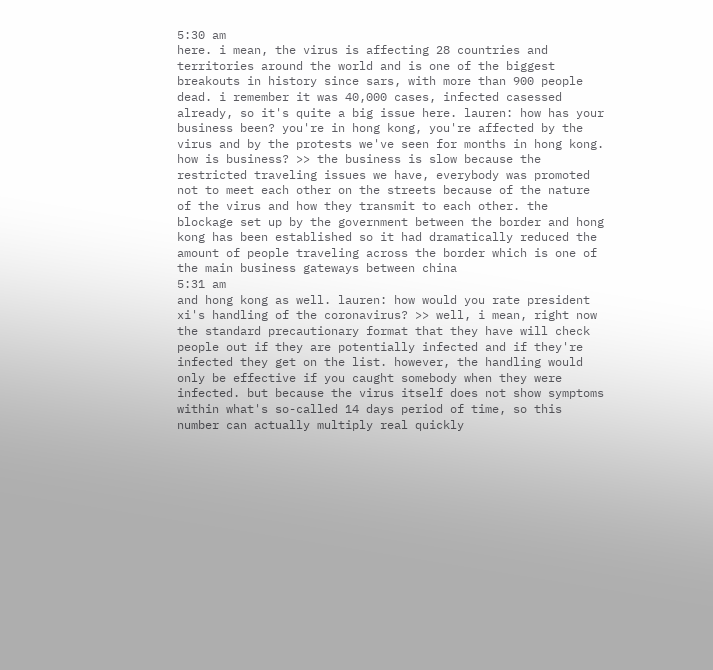5:30 am
here. i mean, the virus is affecting 28 countries and territories around the world and is one of the biggest breakouts in history since sars, with more than 900 people dead. i remember it was 40,000 cases, infected casessed already, so it's quite a big issue here. lauren: how has your business been? you're in hong kong, you're affected by the virus and by the protests we've seen for months in hong kong. how is business? >> the business is slow because the restricted traveling issues we have, everybody was promoted not to meet each other on the streets because of the nature of the virus and how they transmit to each other. the blockage set up by the government between the border and hong kong has been established so it had dramatically reduced the amount of people traveling across the border which is one of the main business gateways between china
5:31 am
and hong kong as well. lauren: how would you rate president xi's handling of the coronavirus? >> well, i mean, right now the standard precautionary format that they have will check people out if they are potentially infected and if they're infected they get on the list. however, the handling would only be effective if you caught somebody when they were infected. but because the virus itself does not show symptoms within what's so-called 14 days period of time, so this number can actually multiply real quickly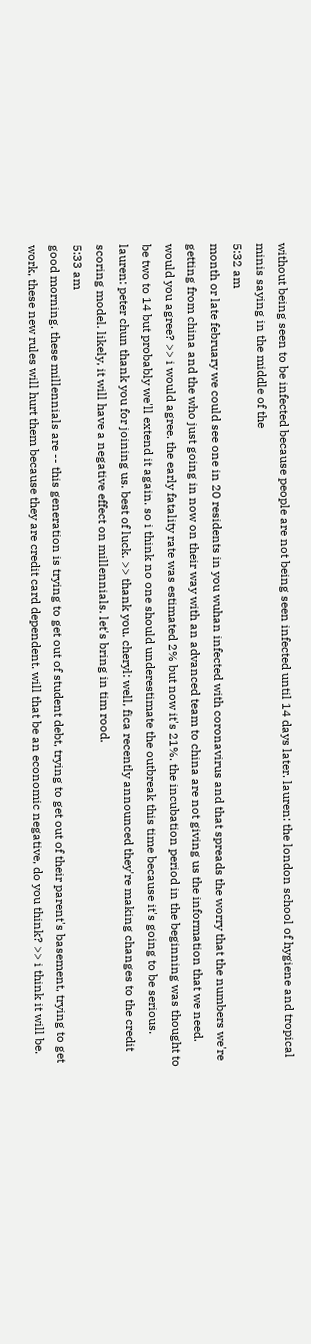without being seen to be infected because people are not being seen infected until 14 days later. lauren: the london school of hygiene and tropical minis saying in the middle of the
5:32 am
month or late february we could see one in 20 residents in you wuhan infected with coronavirus and that spreads the worry that the numbers we're getting from china and the who just going in now on their way with an advanced team to china are not giving us the information that we need. would you agree? >> i would agree. the early fatality rate was estimated 2% but now it's 21%. the incubation period in the beginning was thought to be two to 14 but probably we'll extend it again. so i think no one should underestimate the outbreak this time because it's going to be serious. lauren: peter chun thank you for joining us. best of luck. >> thank you. cheryl: well, fica recently announced they're making changes to the credit scoring model. likely, it will have a negative effect on millennials. let's bring in tim rood.
5:33 am
good morning. these millennials are -- this generation is trying to get out of student debt, trying to get out of their parent's basement, trying to get work, these new rules will hurt them because they are credit card dependent. will that be an economic negative, do you think? >> i think it will be.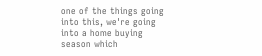one of the things going into this, we're going into a home buying season which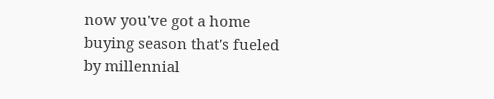now you've got a home buying season that's fueled by millennial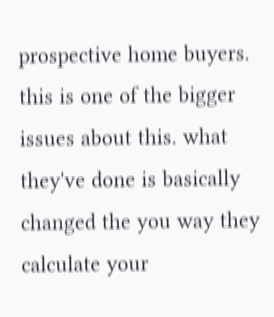prospective home buyers. this is one of the bigger issues about this. what they've done is basically changed the you way they calculate your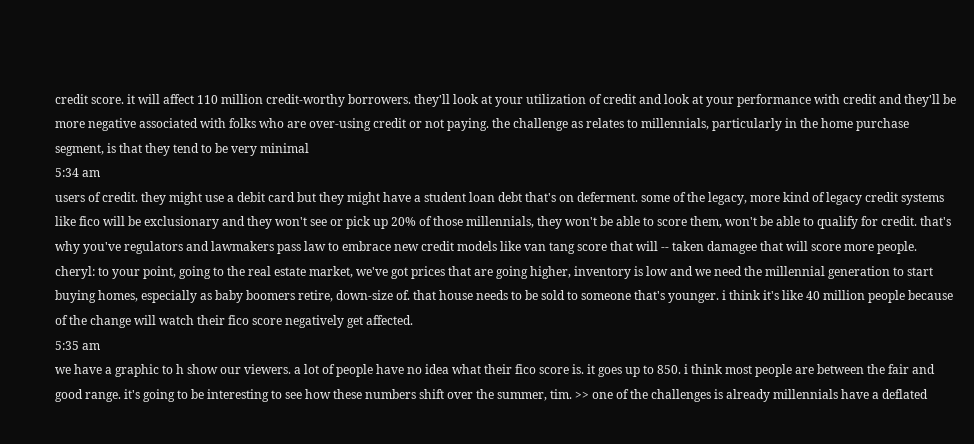credit score. it will affect 110 million credit-worthy borrowers. they'll look at your utilization of credit and look at your performance with credit and they'll be more negative associated with folks who are over-using credit or not paying. the challenge as relates to millennials, particularly in the home purchase segment, is that they tend to be very minimal
5:34 am
users of credit. they might use a debit card but they might have a student loan debt that's on deferment. some of the legacy, more kind of legacy credit systems like fico will be exclusionary and they won't see or pick up 20% of those millennials, they won't be able to score them, won't be able to qualify for credit. that's why you've regulators and lawmakers pass law to embrace new credit models like van tang score that will -- taken damagee that will score more people. cheryl: to your point, going to the real estate market, we've got prices that are going higher, inventory is low and we need the millennial generation to start buying homes, especially as baby boomers retire, down-size of. that house needs to be sold to someone that's younger. i think it's like 40 million people because of the change will watch their fico score negatively get affected.
5:35 am
we have a graphic to h show our viewers. a lot of people have no idea what their fico score is. it goes up to 850. i think most people are between the fair and good range. it's going to be interesting to see how these numbers shift over the summer, tim. >> one of the challenges is already millennials have a deflated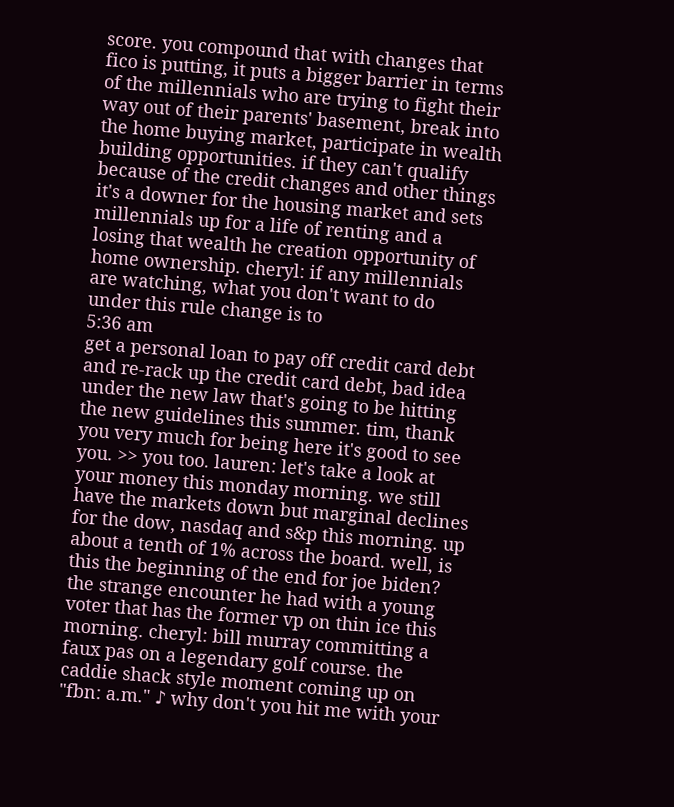score. you compound that with changes that fico is putting, it puts a bigger barrier in terms of the millennials who are trying to fight their way out of their parents' basement, break into the home buying market, participate in wealth building opportunities. if they can't qualify because of the credit changes and other things it's a downer for the housing market and sets millennials up for a life of renting and a losing that wealth he creation opportunity of home ownership. cheryl: if any millennials are watching, what you don't want to do under this rule change is to
5:36 am
get a personal loan to pay off credit card debt and re-rack up the credit card debt, bad idea under the new law that's going to be hitting the new guidelines this summer. tim, thank you very much for being here it's good to see you. >> you too. lauren: let's take a look at your money this monday morning. we still have the markets down but marginal declines for the dow, nasdaq and s&p this morning. up about a tenth of 1% across the board. well, is this the beginning of the end for joe biden? the strange encounter he had with a young voter that has the former vp on thin ice this morning. cheryl: bill murray committing a faux pas on a legendary golf course. the caddie shack style moment coming up on "fbn: a.m." ♪ why don't you hit me with your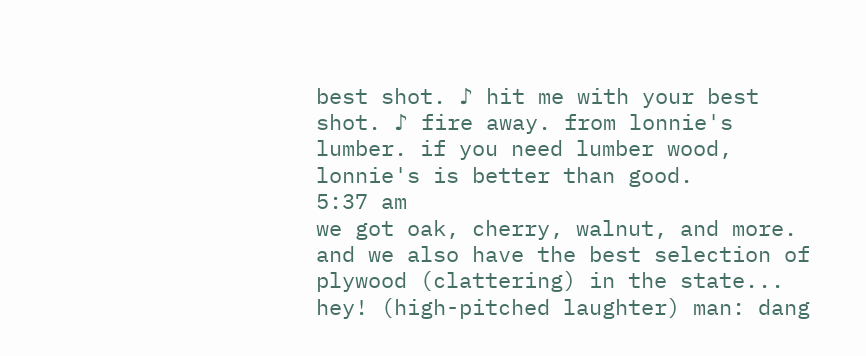best shot. ♪ hit me with your best shot. ♪ fire away. from lonnie's lumber. if you need lumber wood, lonnie's is better than good.
5:37 am
we got oak, cherry, walnut, and more. and we also have the best selection of plywood (clattering) in the state... hey! (high-pitched laughter) man: dang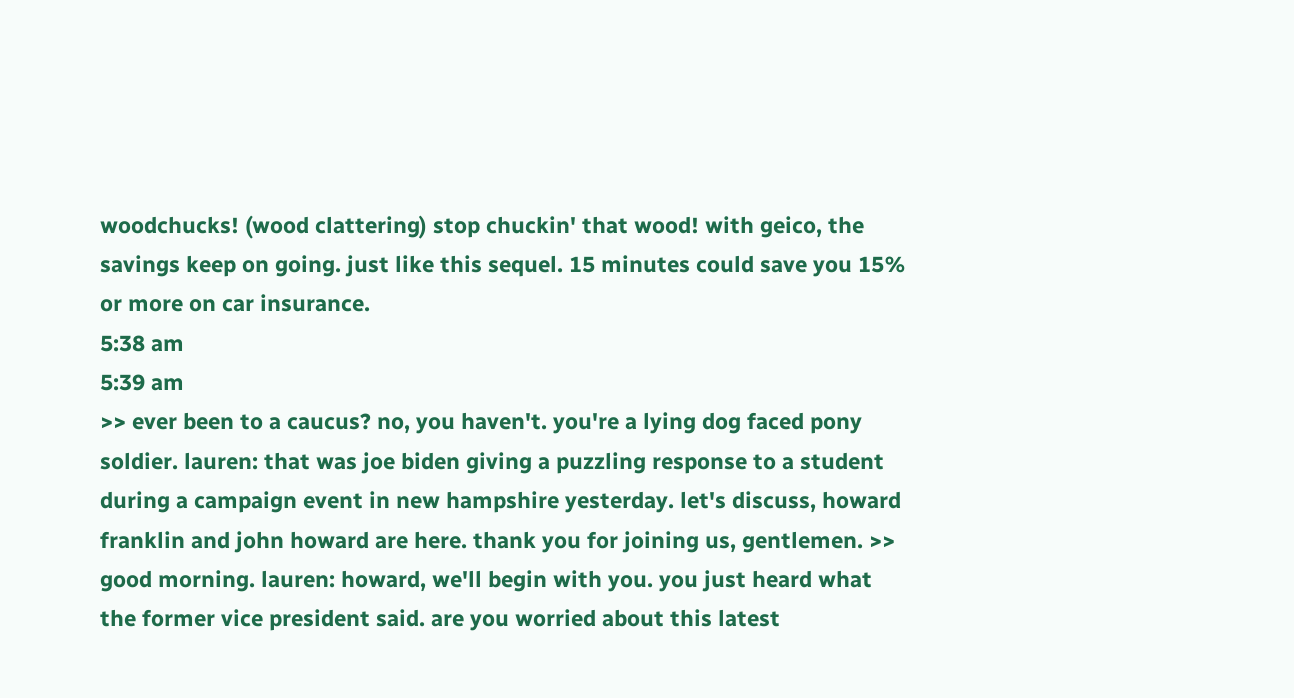woodchucks! (wood clattering) stop chuckin' that wood! with geico, the savings keep on going. just like this sequel. 15 minutes could save you 15% or more on car insurance.
5:38 am
5:39 am
>> ever been to a caucus? no, you haven't. you're a lying dog faced pony soldier. lauren: that was joe biden giving a puzzling response to a student during a campaign event in new hampshire yesterday. let's discuss, howard franklin and john howard are here. thank you for joining us, gentlemen. >> good morning. lauren: howard, we'll begin with you. you just heard what the former vice president said. are you worried about this latest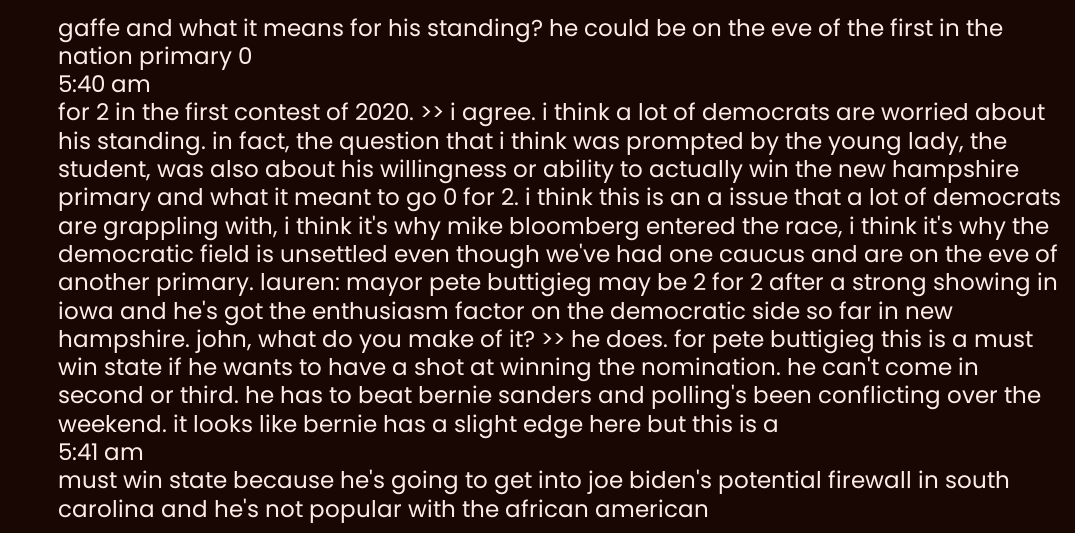gaffe and what it means for his standing? he could be on the eve of the first in the nation primary 0
5:40 am
for 2 in the first contest of 2020. >> i agree. i think a lot of democrats are worried about his standing. in fact, the question that i think was prompted by the young lady, the student, was also about his willingness or ability to actually win the new hampshire primary and what it meant to go 0 for 2. i think this is an a issue that a lot of democrats are grappling with, i think it's why mike bloomberg entered the race, i think it's why the democratic field is unsettled even though we've had one caucus and are on the eve of another primary. lauren: mayor pete buttigieg may be 2 for 2 after a strong showing in iowa and he's got the enthusiasm factor on the democratic side so far in new hampshire. john, what do you make of it? >> he does. for pete buttigieg this is a must win state if he wants to have a shot at winning the nomination. he can't come in second or third. he has to beat bernie sanders and polling's been conflicting over the weekend. it looks like bernie has a slight edge here but this is a
5:41 am
must win state because he's going to get into joe biden's potential firewall in south carolina and he's not popular with the african american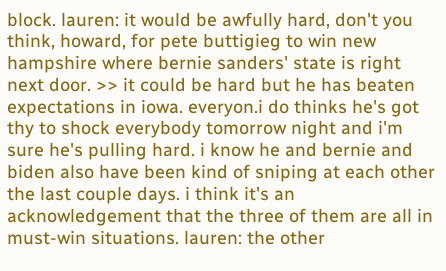block. lauren: it would be awfully hard, don't you think, howard, for pete buttigieg to win new hampshire where bernie sanders' state is right next door. >> it could be hard but he has beaten expectations in iowa. everyon.i do thinks he's got thy to shock everybody tomorrow night and i'm sure he's pulling hard. i know he and bernie and biden also have been kind of sniping at each other the last couple days. i think it's an acknowledgement that the three of them are all in must-win situations. lauren: the other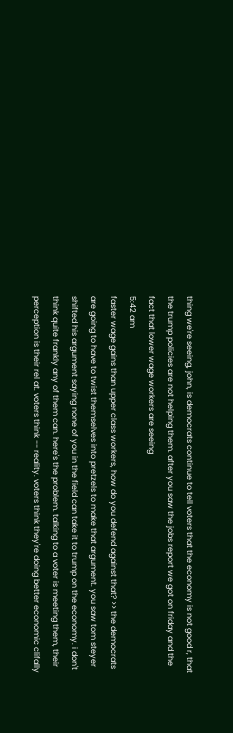thing we're seeing, john, is democrats continue to tell voters that the economy is not good r, that the trump policies are not helping them. after you saw the jobs report we got on friday and the fact that lower wage workers are seeing
5:42 am
faster wage gains than upper class workers, how do you defend against that? >> the democrats are going to have to twist themselves into pretzels to make that argument. you saw tom steyer shifted his argument saying none of you in the field can take it to trump on the economy. i don't think quite frankly any of them can. here's the problem. talking to a voter is meeting them, their perception is their rel at. voters think -- reality. voters think they're doing better economic clifally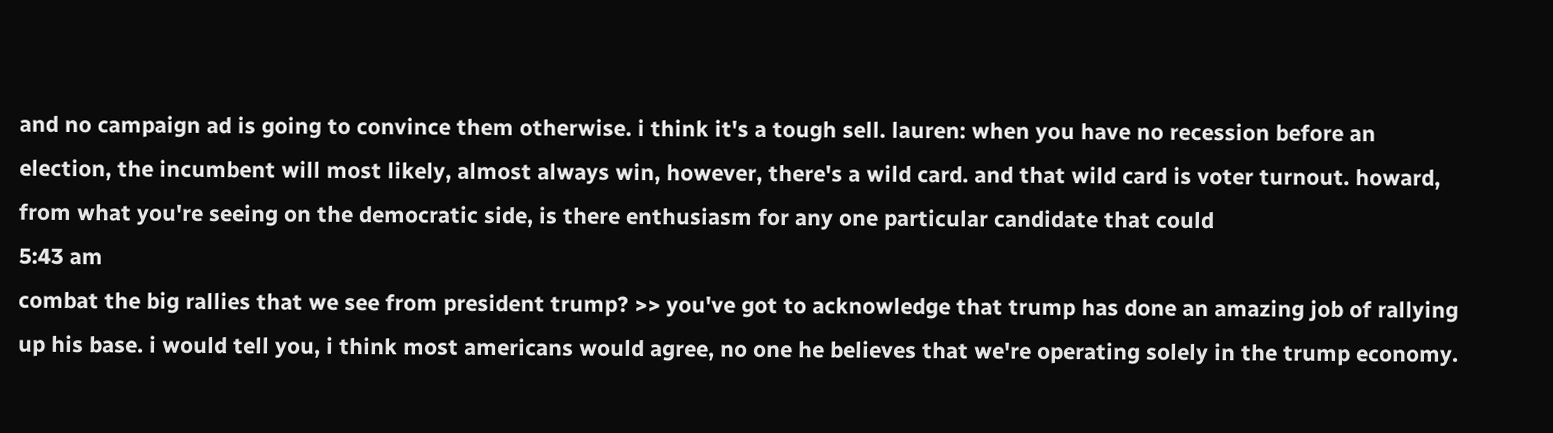and no campaign ad is going to convince them otherwise. i think it's a tough sell. lauren: when you have no recession before an election, the incumbent will most likely, almost always win, however, there's a wild card. and that wild card is voter turnout. howard, from what you're seeing on the democratic side, is there enthusiasm for any one particular candidate that could
5:43 am
combat the big rallies that we see from president trump? >> you've got to acknowledge that trump has done an amazing job of rallying up his base. i would tell you, i think most americans would agree, no one he believes that we're operating solely in the trump economy.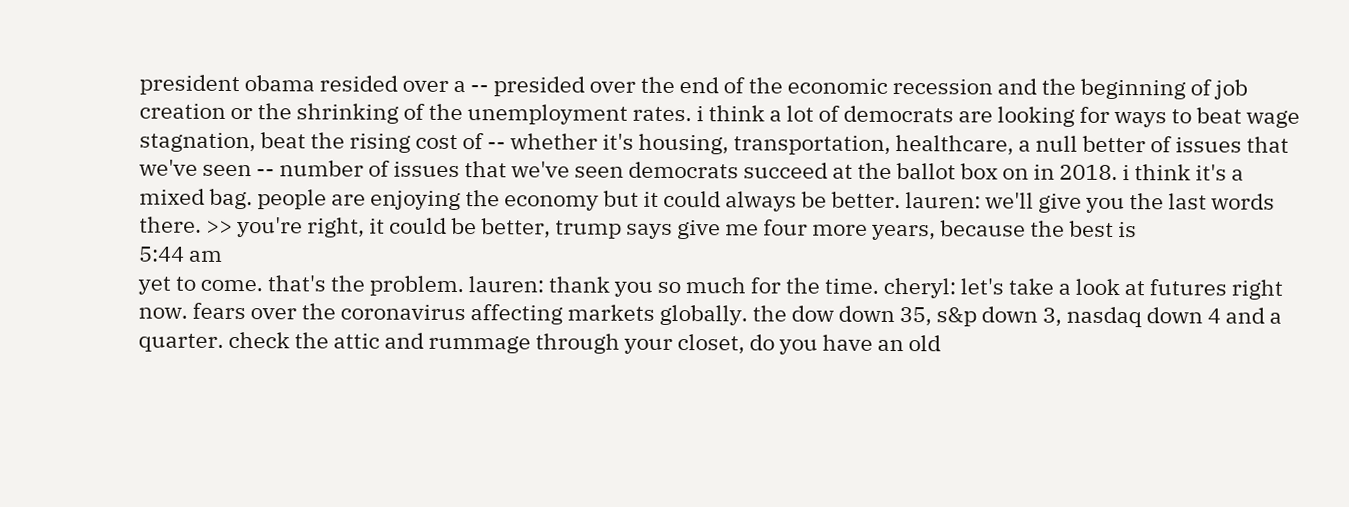president obama resided over a -- presided over the end of the economic recession and the beginning of job creation or the shrinking of the unemployment rates. i think a lot of democrats are looking for ways to beat wage stagnation, beat the rising cost of -- whether it's housing, transportation, healthcare, a null better of issues that we've seen -- number of issues that we've seen democrats succeed at the ballot box on in 2018. i think it's a mixed bag. people are enjoying the economy but it could always be better. lauren: we'll give you the last words there. >> you're right, it could be better, trump says give me four more years, because the best is
5:44 am
yet to come. that's the problem. lauren: thank you so much for the time. cheryl: let's take a look at futures right now. fears over the coronavirus affecting markets globally. the dow down 35, s&p down 3, nasdaq down 4 and a quarter. check the attic and rummage through your closet, do you have an old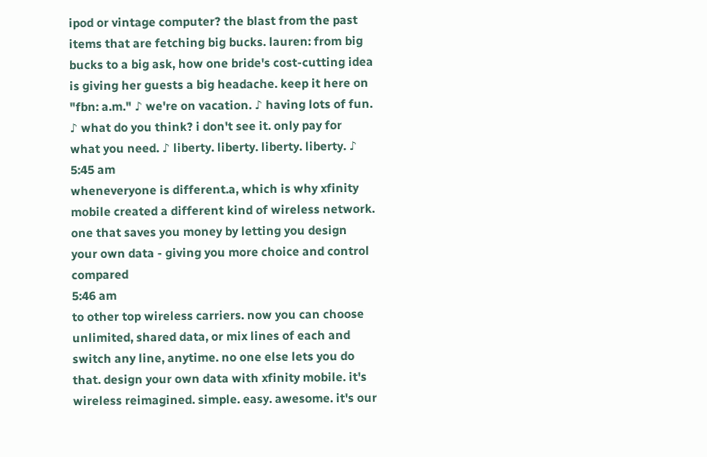ipod or vintage computer? the blast from the past items that are fetching big bucks. lauren: from big bucks to a big ask, how one bride's cost-cutting idea is giving her guests a big headache. keep it here on "fbn: a.m." ♪ we're on vacation. ♪ having lots of fun. ♪ what do you think? i don't see it. only pay for what you need. ♪ liberty. liberty. liberty. liberty. ♪
5:45 am
wheneveryone is different.a, which is why xfinity mobile created a different kind of wireless network. one that saves you money by letting you design your own data - giving you more choice and control compared
5:46 am
to other top wireless carriers. now you can choose unlimited, shared data, or mix lines of each and switch any line, anytime. no one else lets you do that. design your own data with xfinity mobile. it's wireless reimagined. simple. easy. awesome. it's our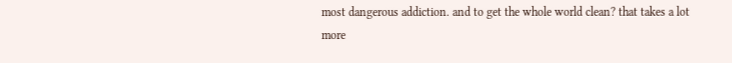most dangerous addiction. and to get the whole world clean? that takes a lot more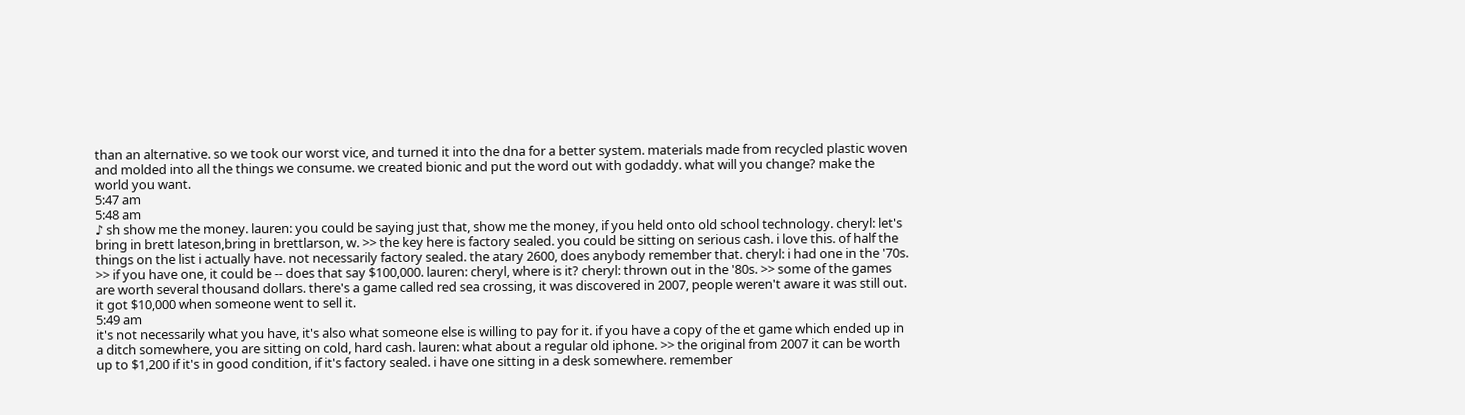than an alternative. so we took our worst vice, and turned it into the dna for a better system. materials made from recycled plastic woven and molded into all the things we consume. we created bionic and put the word out with godaddy. what will you change? make the world you want.
5:47 am
5:48 am
♪ sh show me the money. lauren: you could be saying just that, show me the money, if you held onto old school technology. cheryl: let's bring in brett lateson,bring in brettlarson, w. >> the key here is factory sealed. you could be sitting on serious cash. i love this. of half the things on the list i actually have. not necessarily factory sealed. the atary 2600, does anybody remember that. cheryl: i had one in the '70s. >> if you have one, it could be -- does that say $100,000. lauren: cheryl, where is it? cheryl: thrown out in the '80s. >> some of the games are worth several thousand dollars. there's a game called red sea crossing, it was discovered in 2007, people weren't aware it was still out. it got $10,000 when someone went to sell it.
5:49 am
it's not necessarily what you have, it's also what someone else is willing to pay for it. if you have a copy of the et game which ended up in a ditch somewhere, you are sitting on cold, hard cash. lauren: what about a regular old iphone. >> the original from 2007 it can be worth up to $1,200 if it's in good condition, if it's factory sealed. i have one sitting in a desk somewhere. remember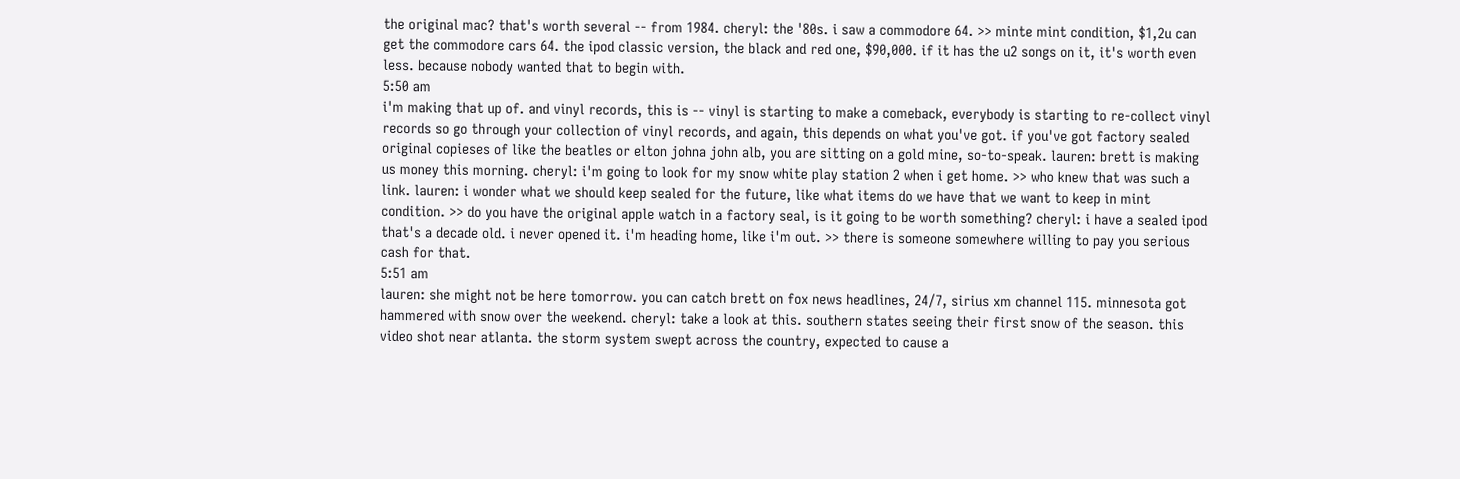the original mac? that's worth several -- from 1984. cheryl: the '80s. i saw a commodore 64. >> minte mint condition, $1,2u can get the commodore cars 64. the ipod classic version, the black and red one, $90,000. if it has the u2 songs on it, it's worth even less. because nobody wanted that to begin with.
5:50 am
i'm making that up of. and vinyl records, this is -- vinyl is starting to make a comeback, everybody is starting to re-collect vinyl records so go through your collection of vinyl records, and again, this depends on what you've got. if you've got factory sealed original copieses of like the beatles or elton johna john alb, you are sitting on a gold mine, so-to-speak. lauren: brett is making us money this morning. cheryl: i'm going to look for my snow white play station 2 when i get home. >> who knew that was such a link. lauren: i wonder what we should keep sealed for the future, like what items do we have that we want to keep in mint condition. >> do you have the original apple watch in a factory seal, is it going to be worth something? cheryl: i have a sealed ipod that's a decade old. i never opened it. i'm heading home, like i'm out. >> there is someone somewhere willing to pay you serious cash for that.
5:51 am
lauren: she might not be here tomorrow. you can catch brett on fox news headlines, 24/7, sirius xm channel 115. minnesota got hammered with snow over the weekend. cheryl: take a look at this. southern states seeing their first snow of the season. this video shot near atlanta. the storm system swept across the country, expected to cause a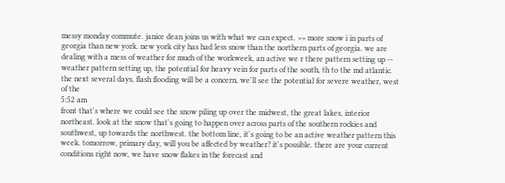messy monday commute. janice dean joins us with what we can expect. >> more snow i in parts of georgia than new york. new york city has had less snow than the northern parts of georgia. we are dealing with a mess of weather for much of the workweek, an active we r there pattern setting up -- weather pattern setting up, the potential for heavy vein for parts of the south, th to the md atlantic. the next several days, flash flooding will be a concern, we'll see the potential for severe weather, west of the
5:52 am
front that's where we could see the snow piling up over the midwest, the great lakes, interior northeast. look at the snow that's going to happen over across parts of the southern rockies and southwest, up towards the northwest. the bottom line, it's going to be an active weather pattern this week. tomorrow, primary day, will you be affected by weather? it's possible. there are your current conditions right now, we have snow flakes in the forecast and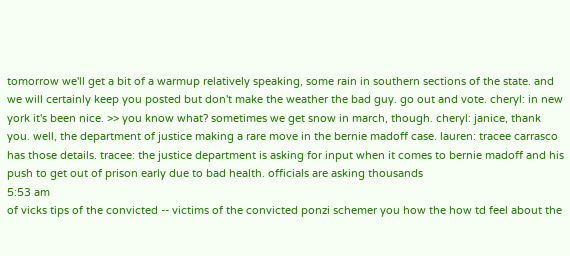tomorrow we'll get a bit of a warmup relatively speaking, some rain in southern sections of the state. and we will certainly keep you posted but don't make the weather the bad guy. go out and vote. cheryl: in new york it's been nice. >> you know what? sometimes we get snow in march, though. cheryl: janice, thank you. well, the department of justice making a rare move in the bernie madoff case. lauren: tracee carrasco has those details. tracee: the justice department is asking for input when it comes to bernie madoff and his push to get out of prison early due to bad health. officials are asking thousands
5:53 am
of vicks tips of the convicted -- victims of the convicted ponzi schemer you how the how td feel about the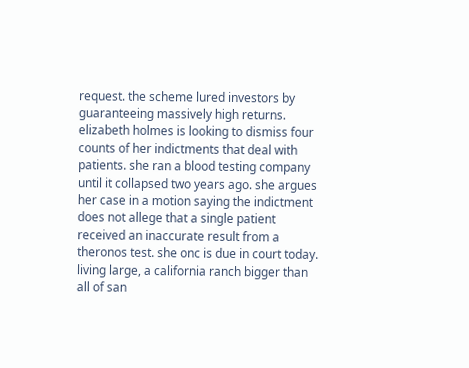request. the scheme lured investors by guaranteeing massively high returns. elizabeth holmes is looking to dismiss four counts of her indictments that deal with patients. she ran a blood testing company until it collapsed two years ago. she argues her case in a motion saying the indictment does not allege that a single patient received an inaccurate result from a theronos test. she onc is due in court today. living large, a california ranch bigger than all of san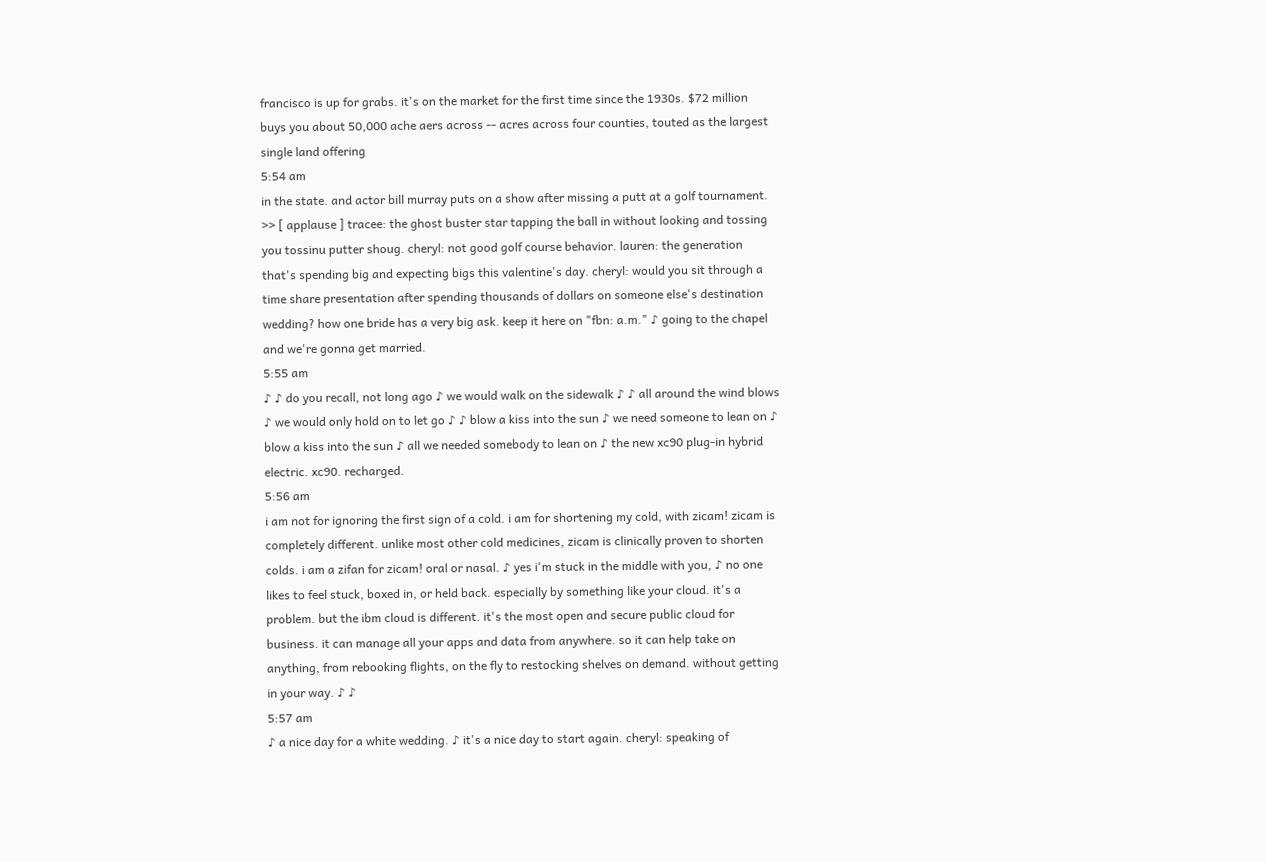francisco is up for grabs. it's on the market for the first time since the 1930s. $72 million buys you about 50,000 ache aers across -- acres across four counties, touted as the largest single land offering
5:54 am
in the state. and actor bill murray puts on a show after missing a putt at a golf tournament. >> [ applause ] tracee: the ghost buster star tapping the ball in without looking and tossing you tossinu putter shoug. cheryl: not good golf course behavior. lauren: the generation that's spending big and expecting bigs this valentine's day. cheryl: would you sit through a time share presentation after spending thousands of dollars on someone else's destination wedding? how one bride has a very big ask. keep it here on "fbn: a.m." ♪ going to the chapel and we're gonna get married.
5:55 am
♪ ♪ do you recall, not long ago ♪ we would walk on the sidewalk ♪ ♪ all around the wind blows ♪ we would only hold on to let go ♪ ♪ blow a kiss into the sun ♪ we need someone to lean on ♪ blow a kiss into the sun ♪ all we needed somebody to lean on ♪ the new xc90 plug-in hybrid electric. xc90. recharged.
5:56 am
i am not for ignoring the first sign of a cold. i am for shortening my cold, with zicam! zicam is completely different. unlike most other cold medicines, zicam is clinically proven to shorten colds. i am a zifan for zicam! oral or nasal. ♪ yes i'm stuck in the middle with you, ♪ no one likes to feel stuck, boxed in, or held back. especially by something like your cloud. it's a problem. but the ibm cloud is different. it's the most open and secure public cloud for business. it can manage all your apps and data from anywhere. so it can help take on anything, from rebooking flights, on the fly to restocking shelves on demand. without getting in your way. ♪ ♪
5:57 am
♪ a nice day for a white wedding. ♪ it's a nice day to start again. cheryl: speaking of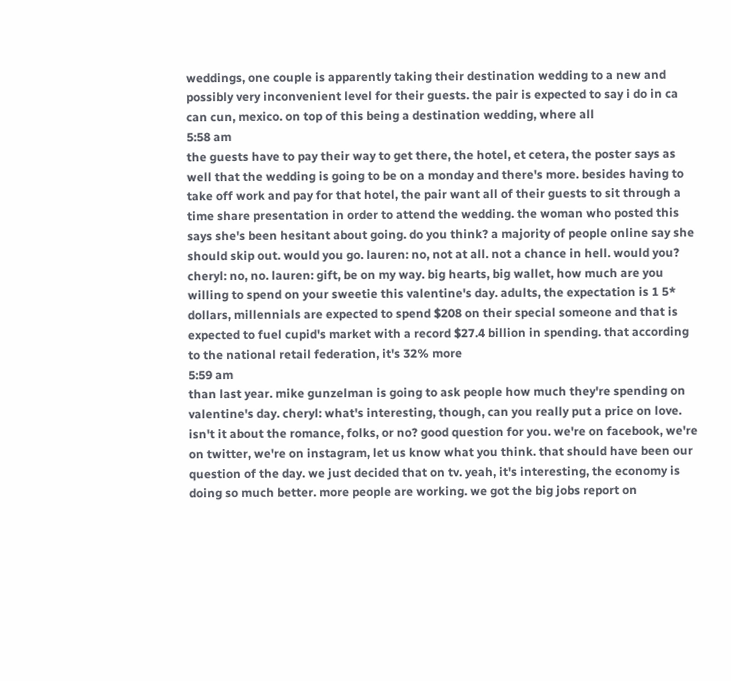weddings, one couple is apparently taking their destination wedding to a new and possibly very inconvenient level for their guests. the pair is expected to say i do in ca can cun, mexico. on top of this being a destination wedding, where all
5:58 am
the guests have to pay their way to get there, the hotel, et cetera, the poster says as well that the wedding is going to be on a monday and there's more. besides having to take off work and pay for that hotel, the pair want all of their guests to sit through a time share presentation in order to attend the wedding. the woman who posted this says she's been hesitant about going. do you think? a majority of people online say she should skip out. would you go. lauren: no, not at all. not a chance in hell. would you? cheryl: no, no. lauren: gift, be on my way. big hearts, big wallet, how much are you willing to spend on your sweetie this valentine's day. adults, the expectation is 1 5* dollars, millennials are expected to spend $208 on their special someone and that is expected to fuel cupid's market with a record $27.4 billion in spending. that according to the national retail federation, it's 32% more
5:59 am
than last year. mike gunzelman is going to ask people how much they're spending on valentine's day. cheryl: what's interesting, though, can you really put a price on love. isn't it about the romance, folks, or no? good question for you. we're on facebook, we're on twitter, we're on instagram, let us know what you think. that should have been our question of the day. we just decided that on tv. yeah, it's interesting, the economy is doing so much better. more people are working. we got the big jobs report on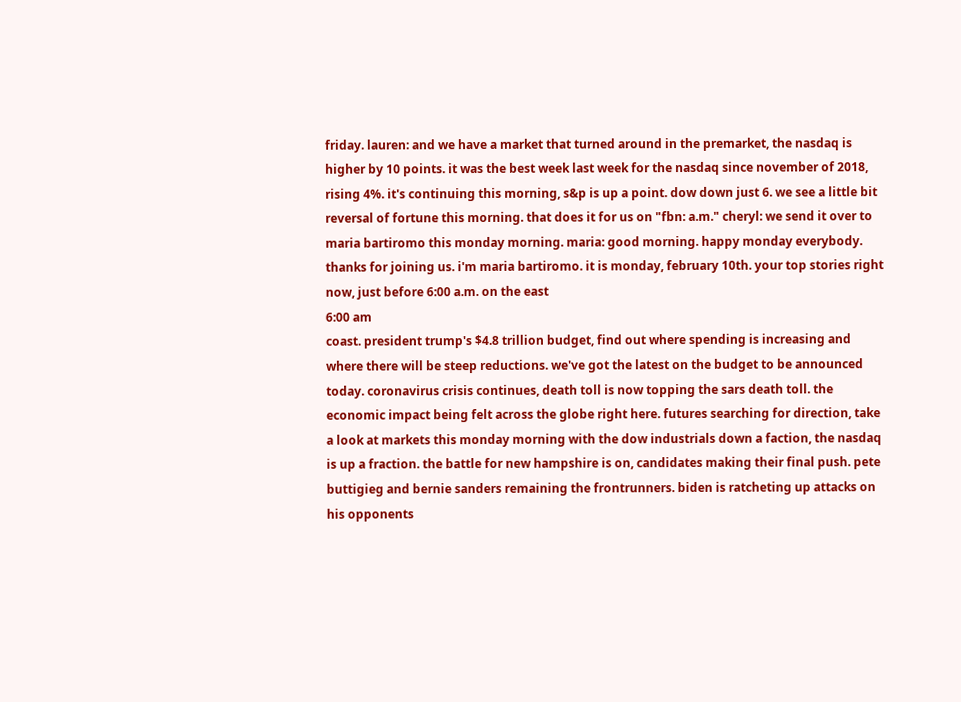friday. lauren: and we have a market that turned around in the premarket, the nasdaq is higher by 10 points. it was the best week last week for the nasdaq since november of 2018, rising 4%. it's continuing this morning, s&p is up a point. dow down just 6. we see a little bit reversal of fortune this morning. that does it for us on "fbn: a.m." cheryl: we send it over to maria bartiromo this monday morning. maria: good morning. happy monday everybody. thanks for joining us. i'm maria bartiromo. it is monday, february 10th. your top stories right now, just before 6:00 a.m. on the east
6:00 am
coast. president trump's $4.8 trillion budget, find out where spending is increasing and where there will be steep reductions. we've got the latest on the budget to be announced today. coronavirus crisis continues, death toll is now topping the sars death toll. the economic impact being felt across the globe right here. futures searching for direction, take a look at markets this monday morning with the dow industrials down a faction, the nasdaq is up a fraction. the battle for new hampshire is on, candidates making their final push. pete buttigieg and bernie sanders remaining the frontrunners. biden is ratcheting up attacks on his opponents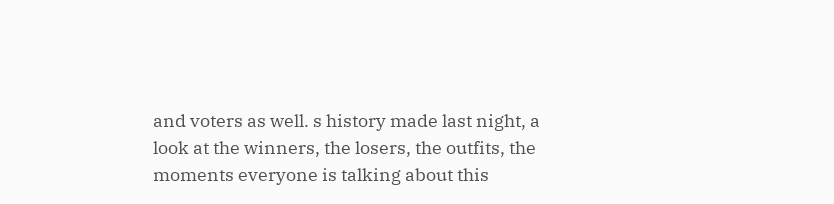and voters as well. s history made last night, a look at the winners, the losers, the outfits, the moments everyone is talking about this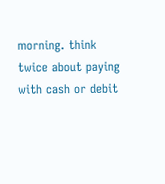morning. think twice about paying with cash or debit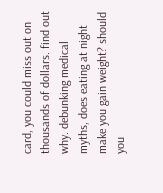card, you could miss out on thousands of dollars. find out why. debunking medical myths, does eating at night make you gain weight? should you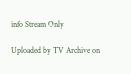info Stream Only

Uploaded by TV Archive on